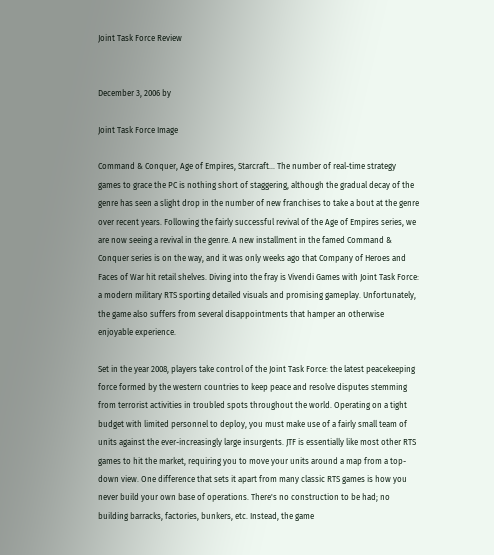Joint Task Force Review


December 3, 2006 by

Joint Task Force Image

Command & Conquer, Age of Empires, Starcraft... The number of real-time strategy games to grace the PC is nothing short of staggering, although the gradual decay of the genre has seen a slight drop in the number of new franchises to take a bout at the genre over recent years. Following the fairly successful revival of the Age of Empires series, we are now seeing a revival in the genre. A new installment in the famed Command & Conquer series is on the way, and it was only weeks ago that Company of Heroes and Faces of War hit retail shelves. Diving into the fray is Vivendi Games with Joint Task Force: a modern military RTS sporting detailed visuals and promising gameplay. Unfortunately, the game also suffers from several disappointments that hamper an otherwise enjoyable experience.

Set in the year 2008, players take control of the Joint Task Force: the latest peacekeeping force formed by the western countries to keep peace and resolve disputes stemming from terrorist activities in troubled spots throughout the world. Operating on a tight budget with limited personnel to deploy, you must make use of a fairly small team of units against the ever-increasingly large insurgents. JTF is essentially like most other RTS games to hit the market, requiring you to move your units around a map from a top-down view. One difference that sets it apart from many classic RTS games is how you never build your own base of operations. There's no construction to be had; no building barracks, factories, bunkers, etc. Instead, the game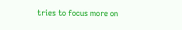tries to focus more on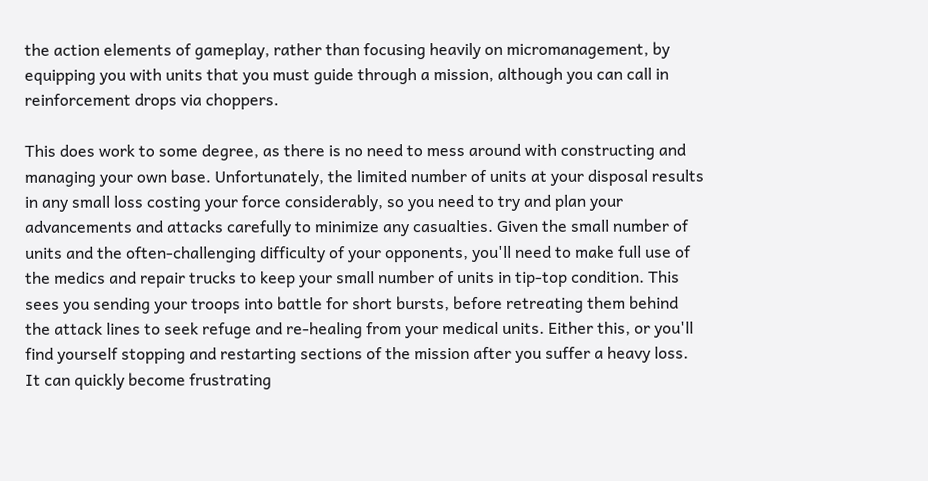the action elements of gameplay, rather than focusing heavily on micromanagement, by equipping you with units that you must guide through a mission, although you can call in reinforcement drops via choppers.

This does work to some degree, as there is no need to mess around with constructing and managing your own base. Unfortunately, the limited number of units at your disposal results in any small loss costing your force considerably, so you need to try and plan your advancements and attacks carefully to minimize any casualties. Given the small number of units and the often-challenging difficulty of your opponents, you'll need to make full use of the medics and repair trucks to keep your small number of units in tip-top condition. This sees you sending your troops into battle for short bursts, before retreating them behind the attack lines to seek refuge and re-healing from your medical units. Either this, or you'll find yourself stopping and restarting sections of the mission after you suffer a heavy loss. It can quickly become frustrating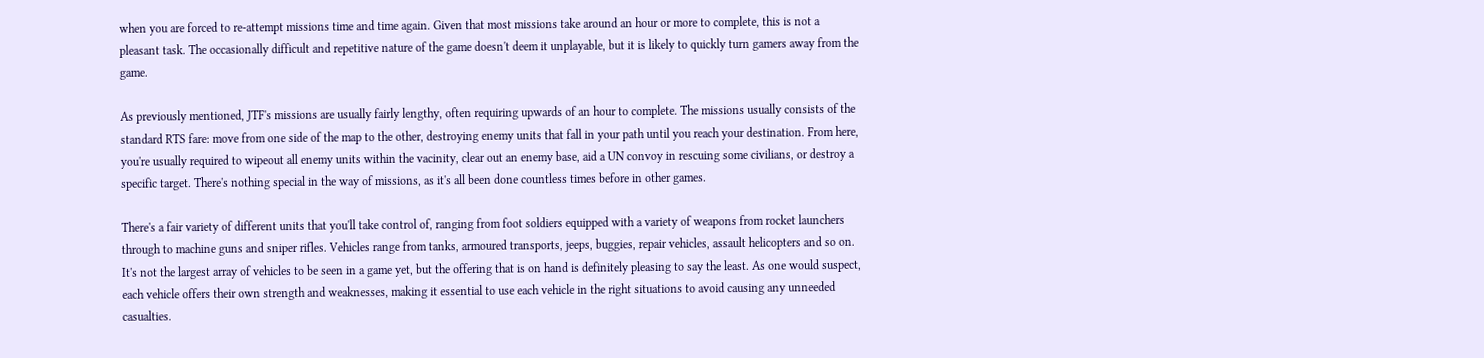when you are forced to re-attempt missions time and time again. Given that most missions take around an hour or more to complete, this is not a pleasant task. The occasionally difficult and repetitive nature of the game doesn't deem it unplayable, but it is likely to quickly turn gamers away from the game.

As previously mentioned, JTF's missions are usually fairly lengthy, often requiring upwards of an hour to complete. The missions usually consists of the standard RTS fare: move from one side of the map to the other, destroying enemy units that fall in your path until you reach your destination. From here, you're usually required to wipeout all enemy units within the vacinity, clear out an enemy base, aid a UN convoy in rescuing some civilians, or destroy a specific target. There's nothing special in the way of missions, as it's all been done countless times before in other games.

There's a fair variety of different units that you'll take control of, ranging from foot soldiers equipped with a variety of weapons from rocket launchers through to machine guns and sniper rifles. Vehicles range from tanks, armoured transports, jeeps, buggies, repair vehicles, assault helicopters and so on. It's not the largest array of vehicles to be seen in a game yet, but the offering that is on hand is definitely pleasing to say the least. As one would suspect, each vehicle offers their own strength and weaknesses, making it essential to use each vehicle in the right situations to avoid causing any unneeded casualties.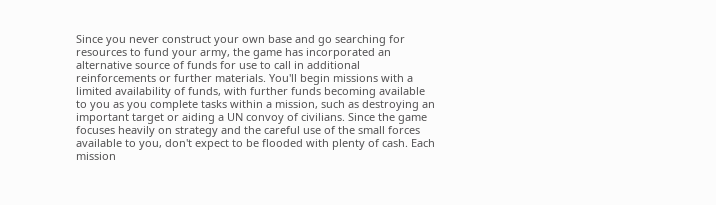Since you never construct your own base and go searching for resources to fund your army, the game has incorporated an alternative source of funds for use to call in additional reinforcements or further materials. You'll begin missions with a limited availability of funds, with further funds becoming available to you as you complete tasks within a mission, such as destroying an important target or aiding a UN convoy of civilians. Since the game focuses heavily on strategy and the careful use of the small forces available to you, don't expect to be flooded with plenty of cash. Each mission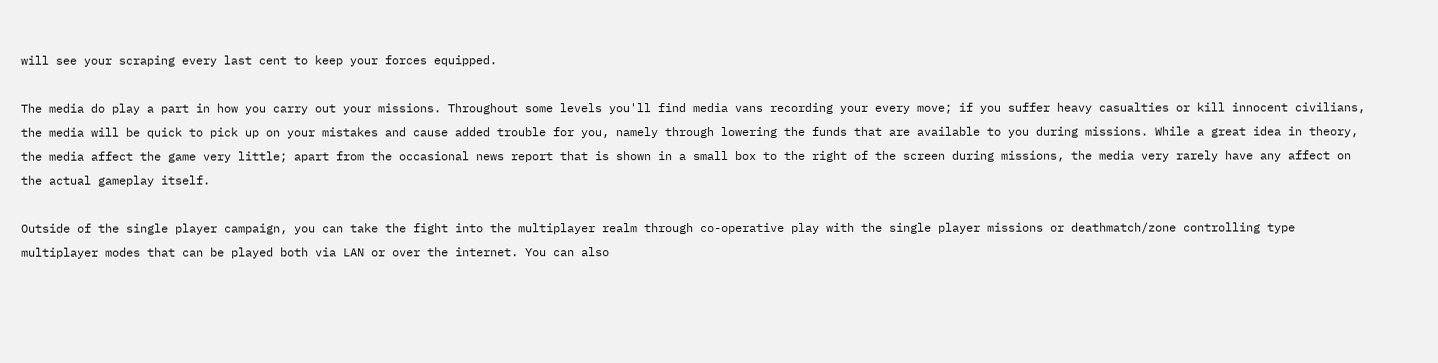will see your scraping every last cent to keep your forces equipped.

The media do play a part in how you carry out your missions. Throughout some levels you'll find media vans recording your every move; if you suffer heavy casualties or kill innocent civilians, the media will be quick to pick up on your mistakes and cause added trouble for you, namely through lowering the funds that are available to you during missions. While a great idea in theory, the media affect the game very little; apart from the occasional news report that is shown in a small box to the right of the screen during missions, the media very rarely have any affect on the actual gameplay itself.

Outside of the single player campaign, you can take the fight into the multiplayer realm through co-operative play with the single player missions or deathmatch/zone controlling type multiplayer modes that can be played both via LAN or over the internet. You can also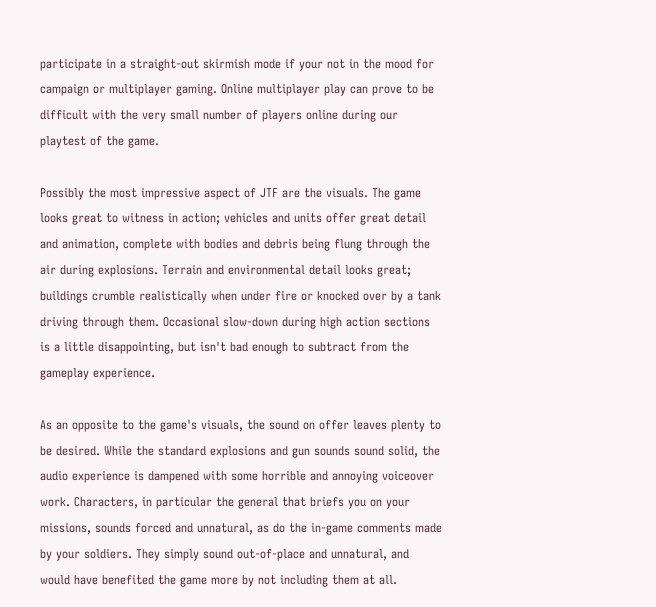participate in a straight-out skirmish mode if your not in the mood for campaign or multiplayer gaming. Online multiplayer play can prove to be difficult with the very small number of players online during our playtest of the game.

Possibly the most impressive aspect of JTF are the visuals. The game looks great to witness in action; vehicles and units offer great detail and animation, complete with bodies and debris being flung through the air during explosions. Terrain and environmental detail looks great; buildings crumble realistically when under fire or knocked over by a tank driving through them. Occasional slow-down during high action sections is a little disappointing, but isn't bad enough to subtract from the gameplay experience.

As an opposite to the game's visuals, the sound on offer leaves plenty to be desired. While the standard explosions and gun sounds sound solid, the audio experience is dampened with some horrible and annoying voiceover work. Characters, in particular the general that briefs you on your missions, sounds forced and unnatural, as do the in-game comments made by your soldiers. They simply sound out-of-place and unnatural, and would have benefited the game more by not including them at all.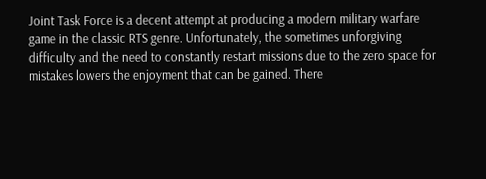Joint Task Force is a decent attempt at producing a modern military warfare game in the classic RTS genre. Unfortunately, the sometimes unforgiving difficulty and the need to constantly restart missions due to the zero space for mistakes lowers the enjoyment that can be gained. There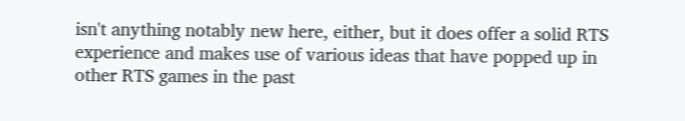isn't anything notably new here, either, but it does offer a solid RTS experience and makes use of various ideas that have popped up in other RTS games in the past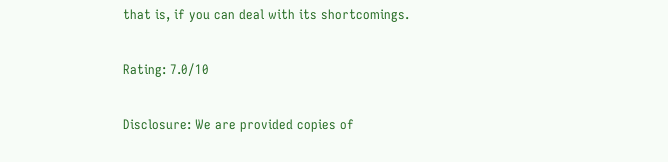that is, if you can deal with its shortcomings.

Rating: 7.0/10

Disclosure: We are provided copies of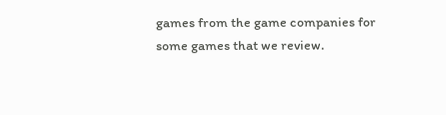games from the game companies for some games that we review.